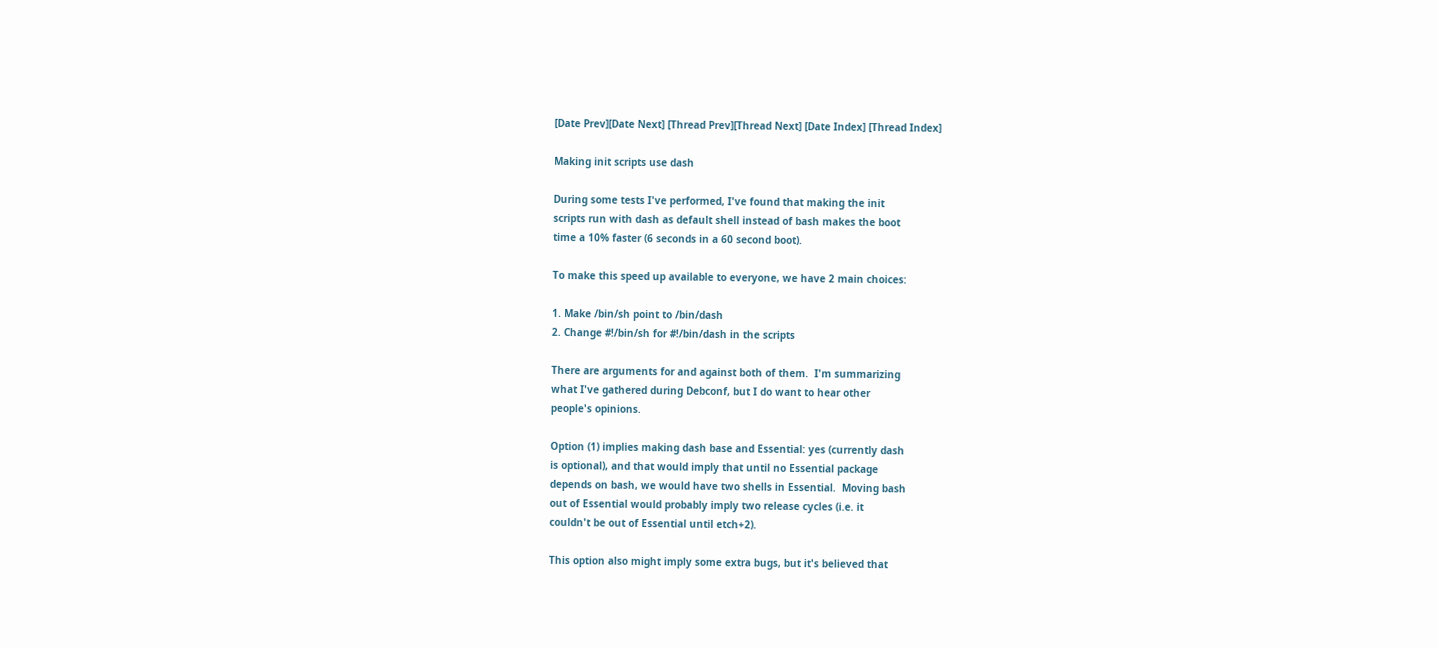[Date Prev][Date Next] [Thread Prev][Thread Next] [Date Index] [Thread Index]

Making init scripts use dash

During some tests I've performed, I've found that making the init
scripts run with dash as default shell instead of bash makes the boot
time a 10% faster (6 seconds in a 60 second boot).

To make this speed up available to everyone, we have 2 main choices:

1. Make /bin/sh point to /bin/dash
2. Change #!/bin/sh for #!/bin/dash in the scripts

There are arguments for and against both of them.  I'm summarizing
what I've gathered during Debconf, but I do want to hear other
people's opinions.

Option (1) implies making dash base and Essential: yes (currently dash
is optional), and that would imply that until no Essential package
depends on bash, we would have two shells in Essential.  Moving bash
out of Essential would probably imply two release cycles (i.e. it
couldn't be out of Essential until etch+2).

This option also might imply some extra bugs, but it's believed that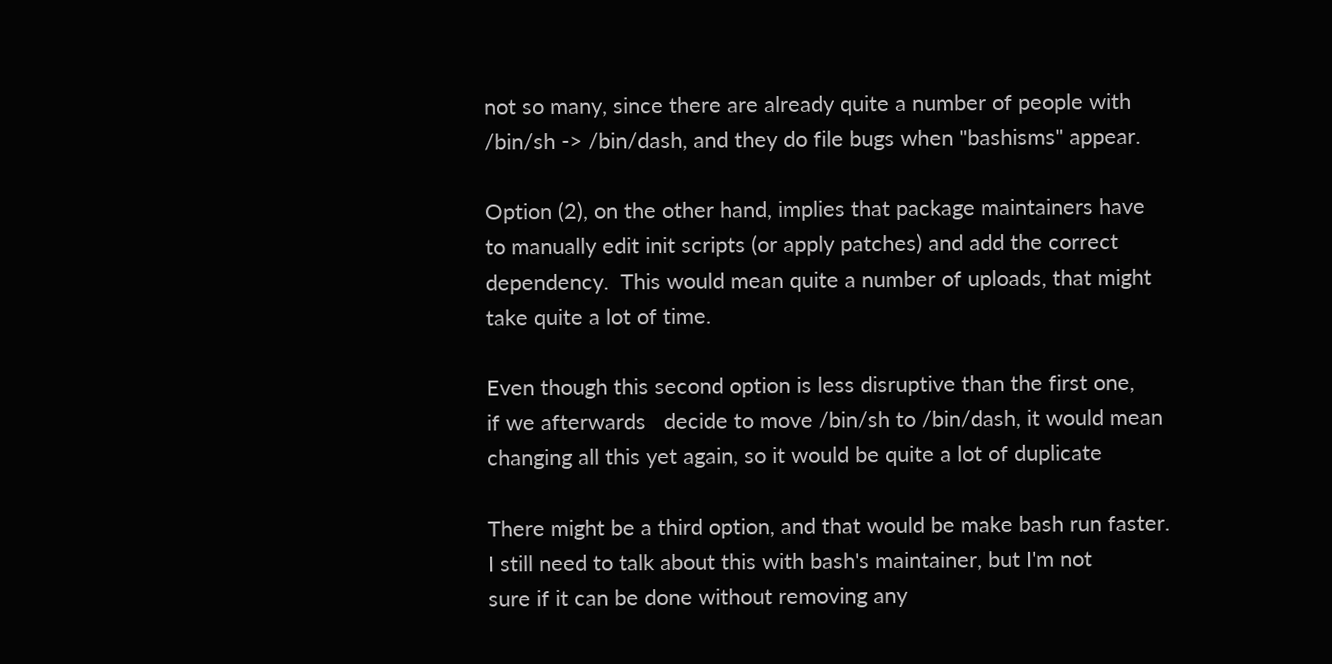not so many, since there are already quite a number of people with
/bin/sh -> /bin/dash, and they do file bugs when "bashisms" appear.

Option (2), on the other hand, implies that package maintainers have
to manually edit init scripts (or apply patches) and add the correct
dependency.  This would mean quite a number of uploads, that might
take quite a lot of time.

Even though this second option is less disruptive than the first one,
if we afterwards   decide to move /bin/sh to /bin/dash, it would mean
changing all this yet again, so it would be quite a lot of duplicate

There might be a third option, and that would be make bash run faster.
I still need to talk about this with bash's maintainer, but I'm not
sure if it can be done without removing any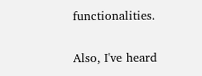functionalities.

Also, I've heard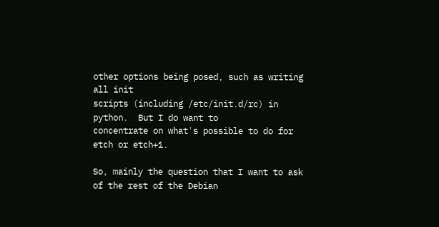other options being posed, such as writing all init
scripts (including /etc/init.d/rc) in python.  But I do want to
concentrate on what's possible to do for etch or etch+1.

So, mainly the question that I want to ask of the rest of the Debian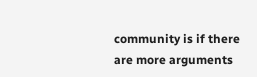community is if there are more arguments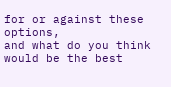for or against these options,
and what do you think would be the best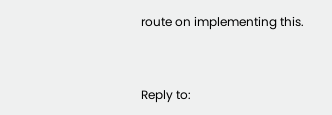route on implementing this.


Reply to: